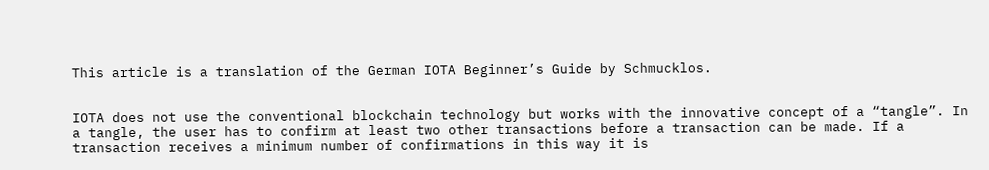This article is a translation of the German IOTA Beginner’s Guide by Schmucklos.


IOTA does not use the conventional blockchain technology but works with the innovative concept of a “tangle”. In a tangle, the user has to confirm at least two other transactions before a transaction can be made. If a transaction receives a minimum number of confirmations in this way it is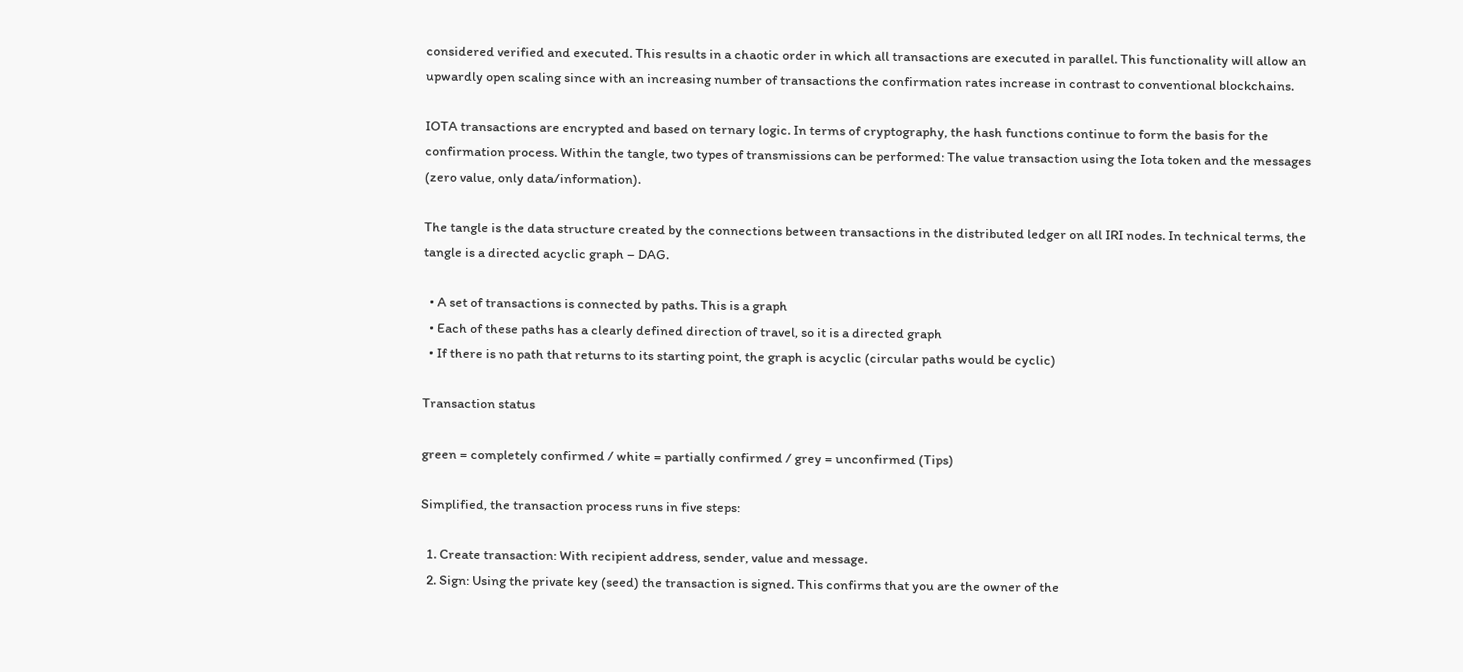considered verified and executed. This results in a chaotic order in which all transactions are executed in parallel. This functionality will allow an upwardly open scaling since with an increasing number of transactions the confirmation rates increase in contrast to conventional blockchains.

IOTA transactions are encrypted and based on ternary logic. In terms of cryptography, the hash functions continue to form the basis for the confirmation process. Within the tangle, two types of transmissions can be performed: The value transaction using the Iota token and the messages (zero value, only data/information).

The tangle is the data structure created by the connections between transactions in the distributed ledger on all IRI nodes. In technical terms, the tangle is a directed acyclic graph – DAG.

  • A set of transactions is connected by paths. This is a graph
  • Each of these paths has a clearly defined direction of travel, so it is a directed graph
  • If there is no path that returns to its starting point, the graph is acyclic (circular paths would be cyclic)

Transaction status

green = completely confirmed / white = partially confirmed / grey = unconfirmed (Tips)

Simplified, the transaction process runs in five steps:

  1. Create transaction: With recipient address, sender, value and message.
  2. Sign: Using the private key (seed) the transaction is signed. This confirms that you are the owner of the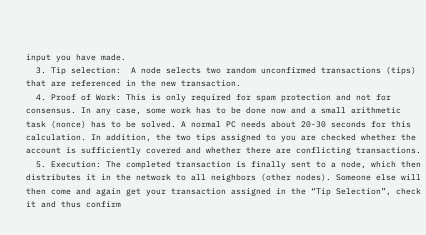input you have made.
  3. Tip selection:  A node selects two random unconfirmed transactions (tips) that are referenced in the new transaction.
  4. Proof of Work: This is only required for spam protection and not for consensus. In any case, some work has to be done now and a small arithmetic task (nonce) has to be solved. A normal PC needs about 20-30 seconds for this calculation. In addition, the two tips assigned to you are checked whether the account is sufficiently covered and whether there are conflicting transactions.
  5. Execution: The completed transaction is finally sent to a node, which then distributes it in the network to all neighbors (other nodes). Someone else will then come and again get your transaction assigned in the “Tip Selection”, check it and thus confirm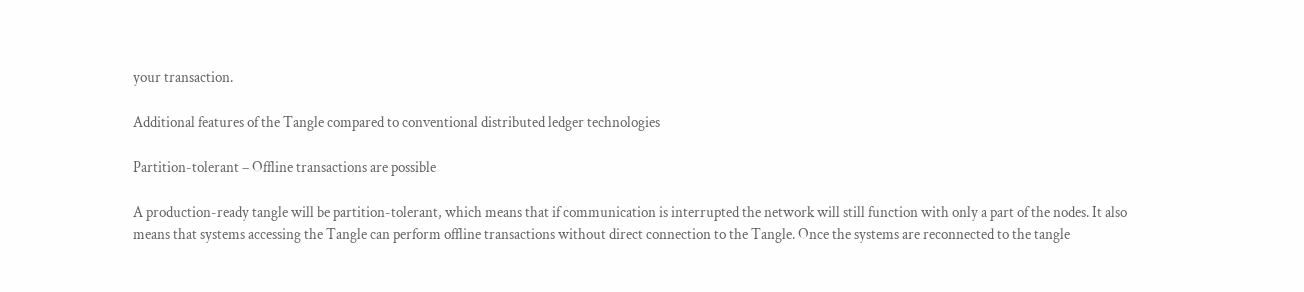your transaction.

Additional features of the Tangle compared to conventional distributed ledger technologies

Partition-tolerant – Offline transactions are possible

A production-ready tangle will be partition-tolerant, which means that if communication is interrupted the network will still function with only a part of the nodes. It also means that systems accessing the Tangle can perform offline transactions without direct connection to the Tangle. Once the systems are reconnected to the tangle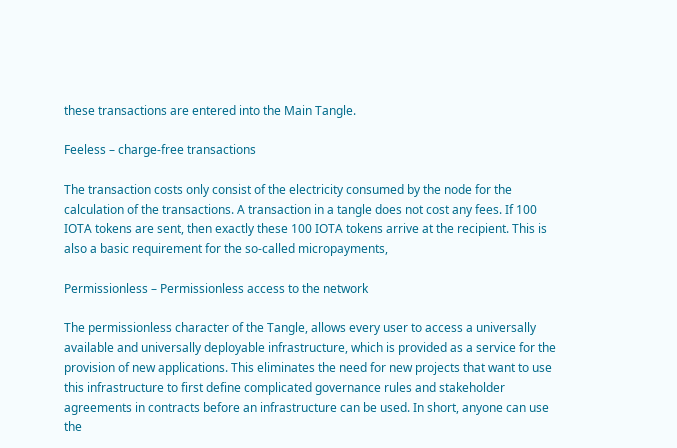these transactions are entered into the Main Tangle.

Feeless – charge-free transactions

The transaction costs only consist of the electricity consumed by the node for the calculation of the transactions. A transaction in a tangle does not cost any fees. If 100 IOTA tokens are sent, then exactly these 100 IOTA tokens arrive at the recipient. This is also a basic requirement for the so-called micropayments,

Permissionless – Permissionless access to the network

The permissionless character of the Tangle, allows every user to access a universally available and universally deployable infrastructure, which is provided as a service for the provision of new applications. This eliminates the need for new projects that want to use this infrastructure to first define complicated governance rules and stakeholder agreements in contracts before an infrastructure can be used. In short, anyone can use the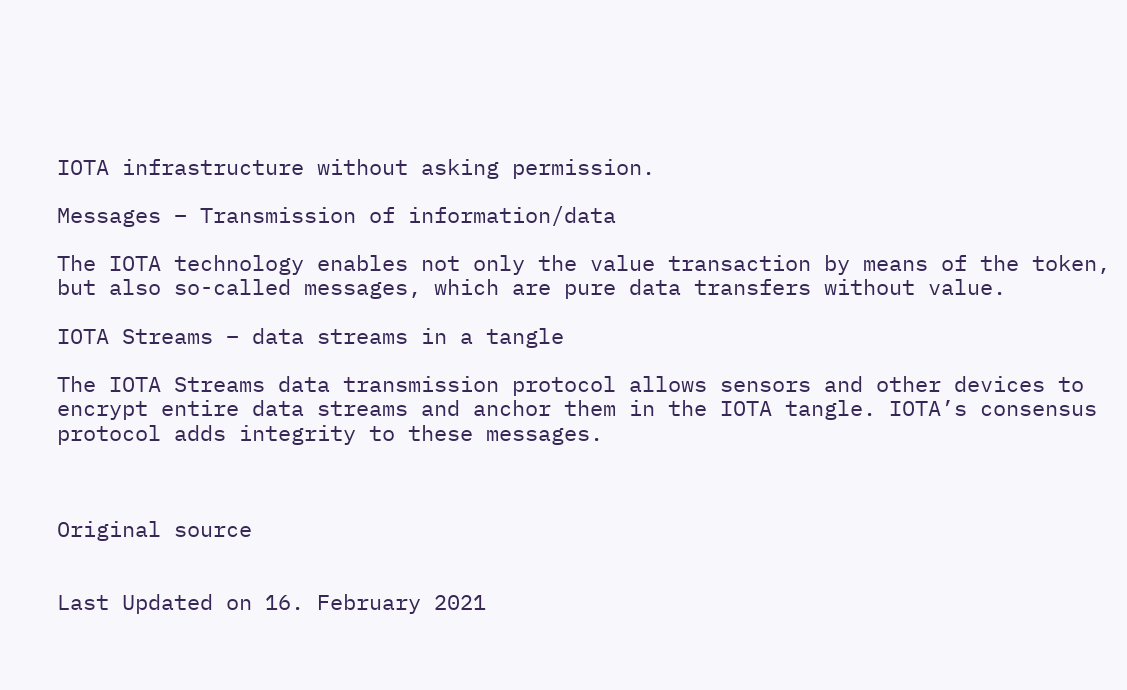IOTA infrastructure without asking permission.

Messages – Transmission of information/data

The IOTA technology enables not only the value transaction by means of the token, but also so-called messages, which are pure data transfers without value.

IOTA Streams – data streams in a tangle

The IOTA Streams data transmission protocol allows sensors and other devices to encrypt entire data streams and anchor them in the IOTA tangle. IOTA’s consensus protocol adds integrity to these messages.



Original source


Last Updated on 16. February 2021